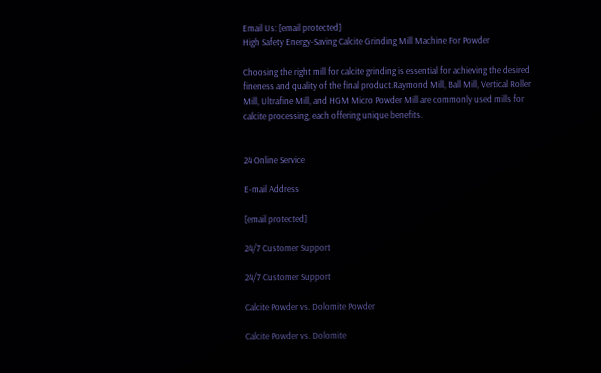Email Us: [email protected]
High Safety Energy-Saving Calcite Grinding Mill Machine For Powder

Choosing the right mill for calcite grinding is essential for achieving the desired fineness and quality of the final product.Raymond Mill, Ball Mill, Vertical Roller Mill, Ultrafine Mill, and HGM Micro Powder Mill are commonly used mills for calcite processing, each offering unique benefits.


24 Online Service

E-mail Address

[email protected]

24/7 Customer Support

24/7 Customer Support

Calcite Powder vs. Dolomite Powder

Calcite Powder vs. Dolomite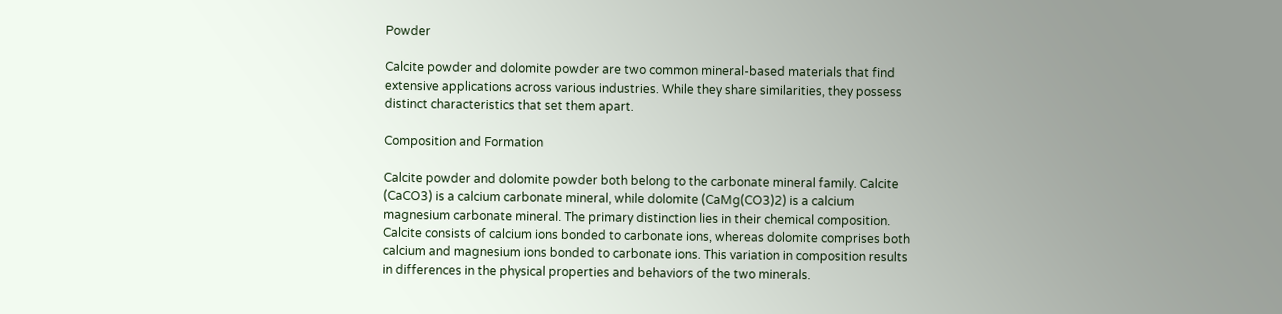Powder

Calcite powder and dolomite powder are two common mineral-based materials that find extensive applications across various industries. While they share similarities, they possess distinct characteristics that set them apart.

Composition and Formation

Calcite powder and dolomite powder both belong to the carbonate mineral family. Calcite (CaCO3) is a calcium carbonate mineral, while dolomite (CaMg(CO3)2) is a calcium magnesium carbonate mineral. The primary distinction lies in their chemical composition. Calcite consists of calcium ions bonded to carbonate ions, whereas dolomite comprises both calcium and magnesium ions bonded to carbonate ions. This variation in composition results in differences in the physical properties and behaviors of the two minerals.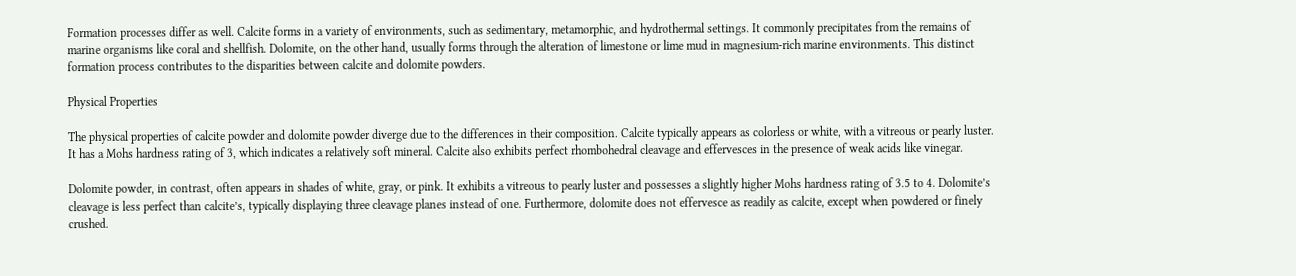Formation processes differ as well. Calcite forms in a variety of environments, such as sedimentary, metamorphic, and hydrothermal settings. It commonly precipitates from the remains of marine organisms like coral and shellfish. Dolomite, on the other hand, usually forms through the alteration of limestone or lime mud in magnesium-rich marine environments. This distinct formation process contributes to the disparities between calcite and dolomite powders.

Physical Properties

The physical properties of calcite powder and dolomite powder diverge due to the differences in their composition. Calcite typically appears as colorless or white, with a vitreous or pearly luster. It has a Mohs hardness rating of 3, which indicates a relatively soft mineral. Calcite also exhibits perfect rhombohedral cleavage and effervesces in the presence of weak acids like vinegar.

Dolomite powder, in contrast, often appears in shades of white, gray, or pink. It exhibits a vitreous to pearly luster and possesses a slightly higher Mohs hardness rating of 3.5 to 4. Dolomite’s cleavage is less perfect than calcite’s, typically displaying three cleavage planes instead of one. Furthermore, dolomite does not effervesce as readily as calcite, except when powdered or finely crushed.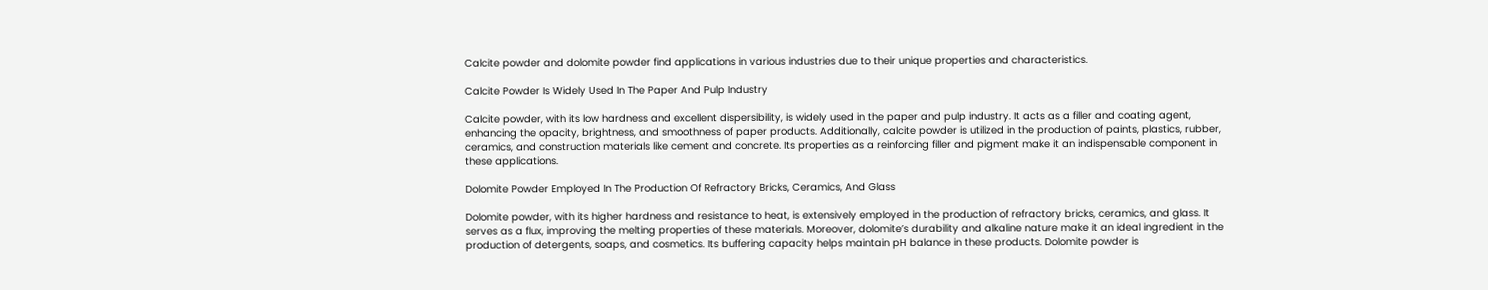Calcite powder and dolomite powder find applications in various industries due to their unique properties and characteristics.

Calcite Powder Is Widely Used In The Paper And Pulp Industry

Calcite powder, with its low hardness and excellent dispersibility, is widely used in the paper and pulp industry. It acts as a filler and coating agent, enhancing the opacity, brightness, and smoothness of paper products. Additionally, calcite powder is utilized in the production of paints, plastics, rubber, ceramics, and construction materials like cement and concrete. Its properties as a reinforcing filler and pigment make it an indispensable component in these applications.

Dolomite Powder Employed In The Production Of Refractory Bricks, Ceramics, And Glass

Dolomite powder, with its higher hardness and resistance to heat, is extensively employed in the production of refractory bricks, ceramics, and glass. It serves as a flux, improving the melting properties of these materials. Moreover, dolomite’s durability and alkaline nature make it an ideal ingredient in the production of detergents, soaps, and cosmetics. Its buffering capacity helps maintain pH balance in these products. Dolomite powder is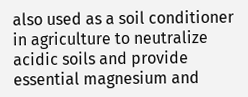also used as a soil conditioner in agriculture to neutralize acidic soils and provide essential magnesium and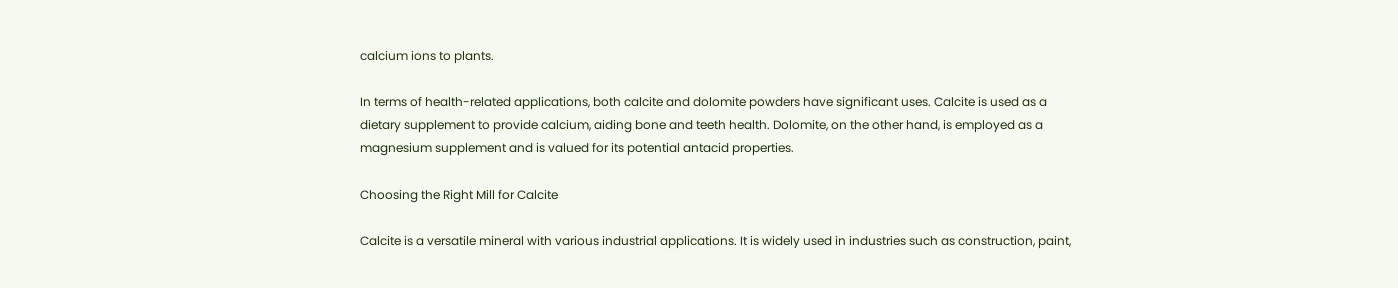calcium ions to plants.

In terms of health-related applications, both calcite and dolomite powders have significant uses. Calcite is used as a dietary supplement to provide calcium, aiding bone and teeth health. Dolomite, on the other hand, is employed as a magnesium supplement and is valued for its potential antacid properties.

Choosing the Right Mill for Calcite

Calcite is a versatile mineral with various industrial applications. It is widely used in industries such as construction, paint,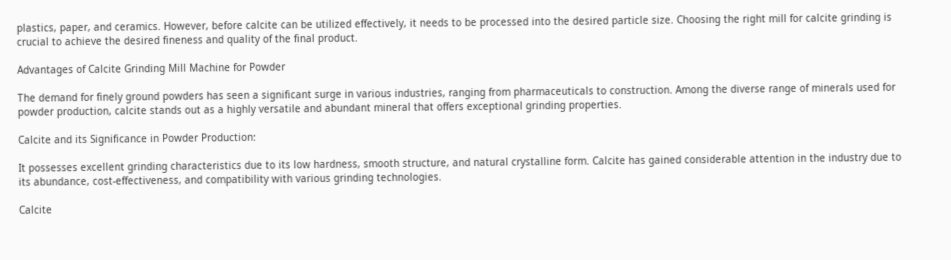plastics, paper, and ceramics. However, before calcite can be utilized effectively, it needs to be processed into the desired particle size. Choosing the right mill for calcite grinding is crucial to achieve the desired fineness and quality of the final product.

Advantages of Calcite Grinding Mill Machine for Powder

The demand for finely ground powders has seen a significant surge in various industries, ranging from pharmaceuticals to construction. Among the diverse range of minerals used for powder production, calcite stands out as a highly versatile and abundant mineral that offers exceptional grinding properties.

Calcite and its Significance in Powder Production:

It possesses excellent grinding characteristics due to its low hardness, smooth structure, and natural crystalline form. Calcite has gained considerable attention in the industry due to its abundance, cost-effectiveness, and compatibility with various grinding technologies.

Calcite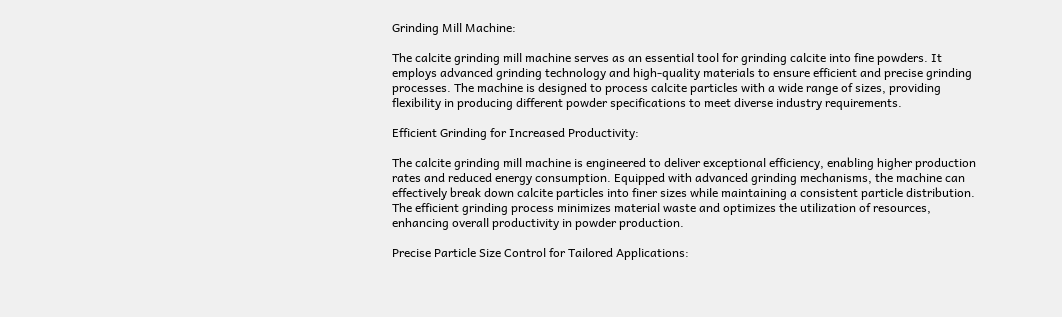Grinding Mill Machine:

The calcite grinding mill machine serves as an essential tool for grinding calcite into fine powders. It employs advanced grinding technology and high-quality materials to ensure efficient and precise grinding processes. The machine is designed to process calcite particles with a wide range of sizes, providing flexibility in producing different powder specifications to meet diverse industry requirements.

Efficient Grinding for Increased Productivity:

The calcite grinding mill machine is engineered to deliver exceptional efficiency, enabling higher production rates and reduced energy consumption. Equipped with advanced grinding mechanisms, the machine can effectively break down calcite particles into finer sizes while maintaining a consistent particle distribution. The efficient grinding process minimizes material waste and optimizes the utilization of resources, enhancing overall productivity in powder production.

Precise Particle Size Control for Tailored Applications: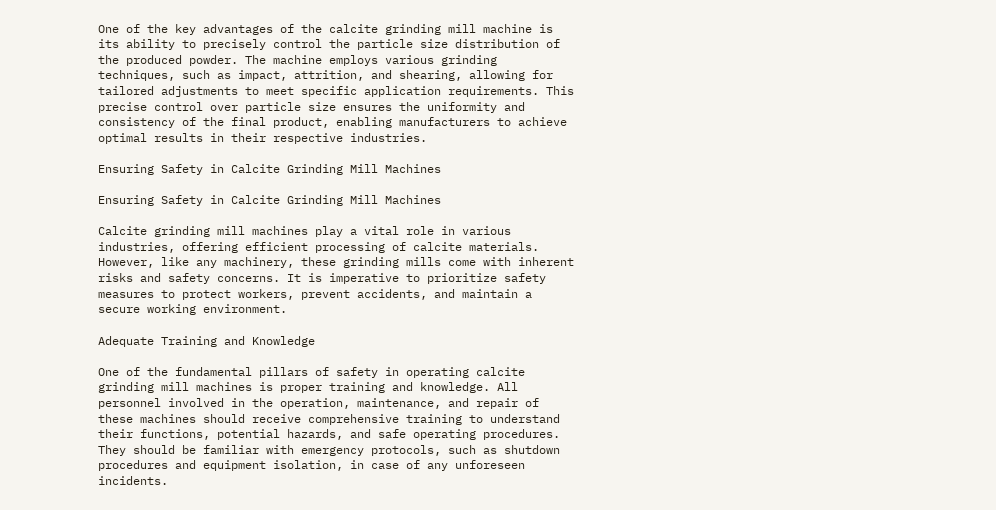One of the key advantages of the calcite grinding mill machine is its ability to precisely control the particle size distribution of the produced powder. The machine employs various grinding techniques, such as impact, attrition, and shearing, allowing for tailored adjustments to meet specific application requirements. This precise control over particle size ensures the uniformity and consistency of the final product, enabling manufacturers to achieve optimal results in their respective industries.

Ensuring Safety in Calcite Grinding Mill Machines

Ensuring Safety in Calcite Grinding Mill Machines

Calcite grinding mill machines play a vital role in various industries, offering efficient processing of calcite materials. However, like any machinery, these grinding mills come with inherent risks and safety concerns. It is imperative to prioritize safety measures to protect workers, prevent accidents, and maintain a secure working environment.

Adequate Training and Knowledge

One of the fundamental pillars of safety in operating calcite grinding mill machines is proper training and knowledge. All personnel involved in the operation, maintenance, and repair of these machines should receive comprehensive training to understand their functions, potential hazards, and safe operating procedures. They should be familiar with emergency protocols, such as shutdown procedures and equipment isolation, in case of any unforeseen incidents.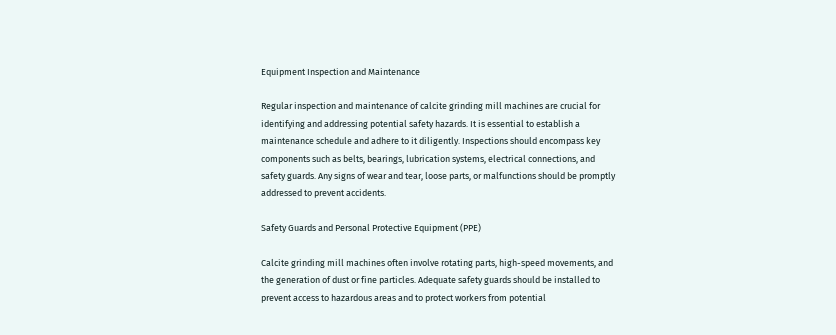Equipment Inspection and Maintenance

Regular inspection and maintenance of calcite grinding mill machines are crucial for identifying and addressing potential safety hazards. It is essential to establish a maintenance schedule and adhere to it diligently. Inspections should encompass key components such as belts, bearings, lubrication systems, electrical connections, and safety guards. Any signs of wear and tear, loose parts, or malfunctions should be promptly addressed to prevent accidents.

Safety Guards and Personal Protective Equipment (PPE)

Calcite grinding mill machines often involve rotating parts, high-speed movements, and the generation of dust or fine particles. Adequate safety guards should be installed to prevent access to hazardous areas and to protect workers from potential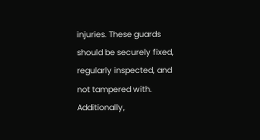injuries. These guards should be securely fixed, regularly inspected, and not tampered with. Additionally,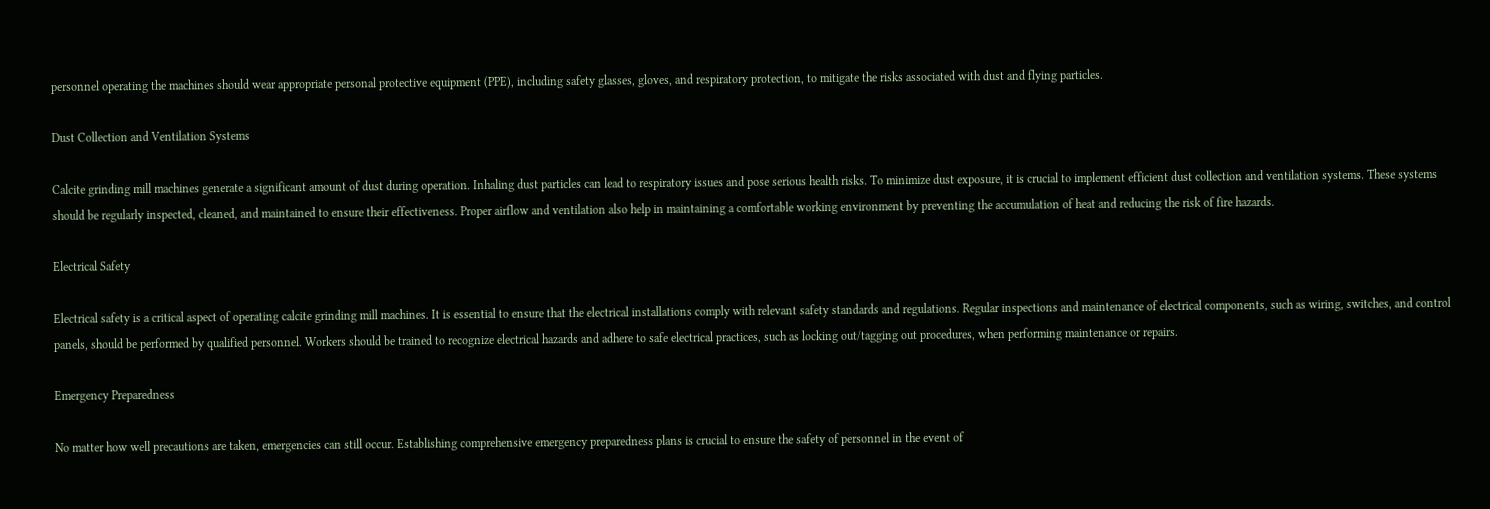personnel operating the machines should wear appropriate personal protective equipment (PPE), including safety glasses, gloves, and respiratory protection, to mitigate the risks associated with dust and flying particles.

Dust Collection and Ventilation Systems

Calcite grinding mill machines generate a significant amount of dust during operation. Inhaling dust particles can lead to respiratory issues and pose serious health risks. To minimize dust exposure, it is crucial to implement efficient dust collection and ventilation systems. These systems should be regularly inspected, cleaned, and maintained to ensure their effectiveness. Proper airflow and ventilation also help in maintaining a comfortable working environment by preventing the accumulation of heat and reducing the risk of fire hazards.

Electrical Safety

Electrical safety is a critical aspect of operating calcite grinding mill machines. It is essential to ensure that the electrical installations comply with relevant safety standards and regulations. Regular inspections and maintenance of electrical components, such as wiring, switches, and control panels, should be performed by qualified personnel. Workers should be trained to recognize electrical hazards and adhere to safe electrical practices, such as locking out/tagging out procedures, when performing maintenance or repairs.

Emergency Preparedness

No matter how well precautions are taken, emergencies can still occur. Establishing comprehensive emergency preparedness plans is crucial to ensure the safety of personnel in the event of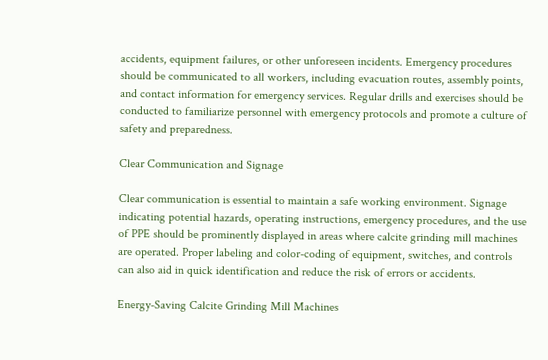accidents, equipment failures, or other unforeseen incidents. Emergency procedures should be communicated to all workers, including evacuation routes, assembly points, and contact information for emergency services. Regular drills and exercises should be conducted to familiarize personnel with emergency protocols and promote a culture of safety and preparedness.

Clear Communication and Signage

Clear communication is essential to maintain a safe working environment. Signage indicating potential hazards, operating instructions, emergency procedures, and the use of PPE should be prominently displayed in areas where calcite grinding mill machines are operated. Proper labeling and color-coding of equipment, switches, and controls can also aid in quick identification and reduce the risk of errors or accidents.

Energy-Saving Calcite Grinding Mill Machines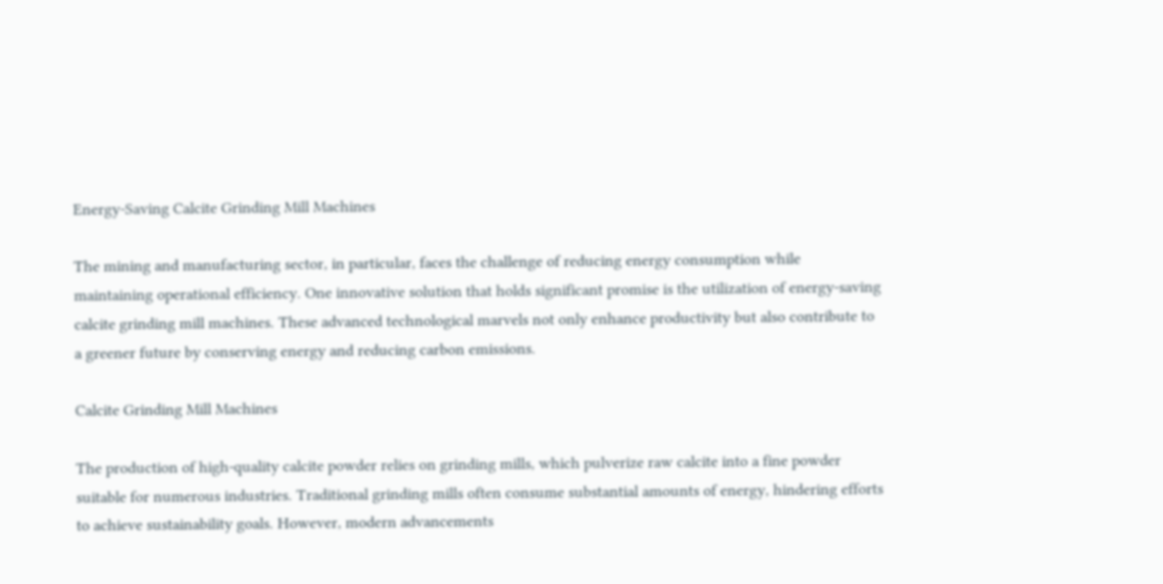Energy-Saving Calcite Grinding Mill Machines

The mining and manufacturing sector, in particular, faces the challenge of reducing energy consumption while maintaining operational efficiency. One innovative solution that holds significant promise is the utilization of energy-saving calcite grinding mill machines. These advanced technological marvels not only enhance productivity but also contribute to a greener future by conserving energy and reducing carbon emissions.

Calcite Grinding Mill Machines

The production of high-quality calcite powder relies on grinding mills, which pulverize raw calcite into a fine powder suitable for numerous industries. Traditional grinding mills often consume substantial amounts of energy, hindering efforts to achieve sustainability goals. However, modern advancements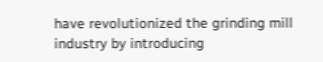have revolutionized the grinding mill industry by introducing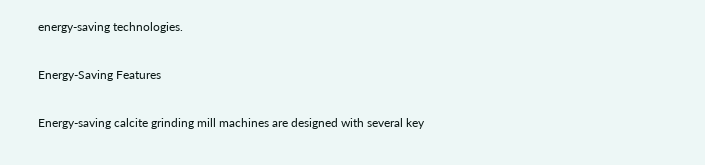energy-saving technologies.

Energy-Saving Features

Energy-saving calcite grinding mill machines are designed with several key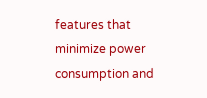features that minimize power consumption and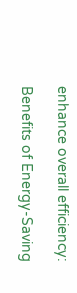enhance overall efficiency:

Benefits of Energy-Saving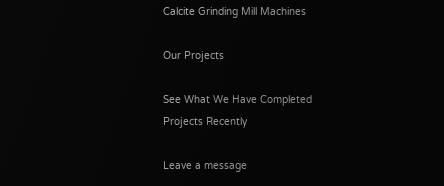Calcite Grinding Mill Machines

Our Projects

See What We Have Completed Projects Recently

Leave a message